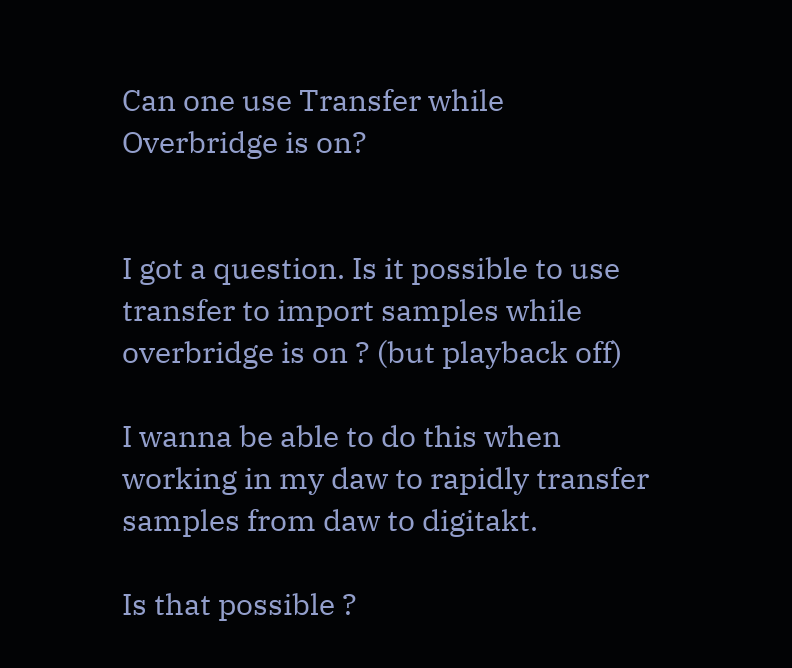Can one use Transfer while Overbridge is on?


I got a question. Is it possible to use transfer to import samples while overbridge is on ? (but playback off)

I wanna be able to do this when working in my daw to rapidly transfer samples from daw to digitakt.

Is that possible ?